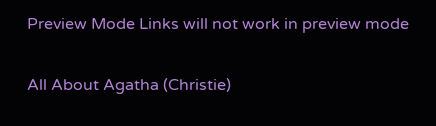Preview Mode Links will not work in preview mode

All About Agatha (Christie)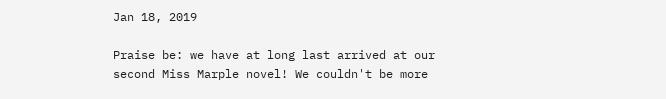Jan 18, 2019

Praise be: we have at long last arrived at our second Miss Marple novel! We couldn't be more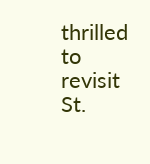thrilled to revisit St.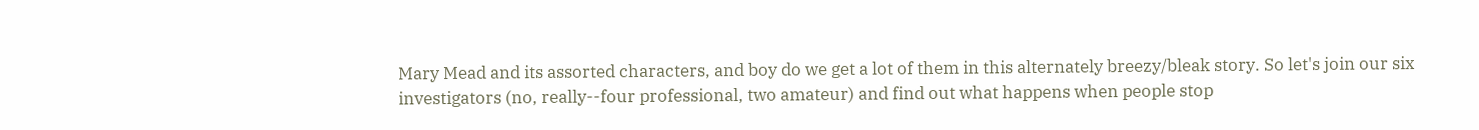Mary Mead and its assorted characters, and boy do we get a lot of them in this alternately breezy/bleak story. So let's join our six investigators (no, really--four professional, two amateur) and find out what happens when people stop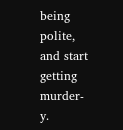being polite, and start getting murder-y.